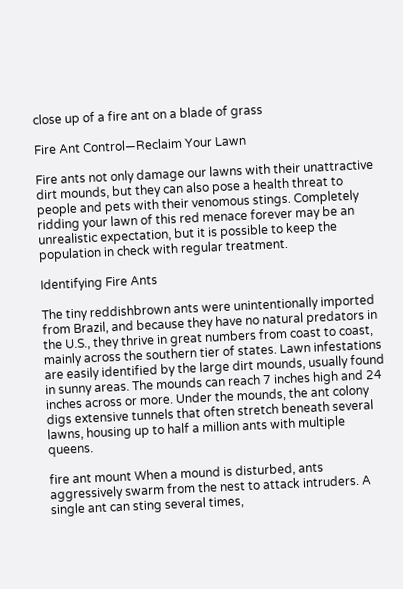close up of a fire ant on a blade of grass

Fire Ant Control—Reclaim Your Lawn

Fire ants not only damage our lawns with their unattractive dirt mounds, but they can also pose a health threat to people and pets with their venomous stings. Completely ridding your lawn of this red menace forever may be an unrealistic expectation, but it is possible to keep the population in check with regular treatment.

Identifying Fire Ants

The tiny reddishbrown ants were unintentionally imported from Brazil, and because they have no natural predators in the U.S., they thrive in great numbers from coast to coast, mainly across the southern tier of states. Lawn infestations are easily identified by the large dirt mounds, usually found in sunny areas. The mounds can reach 7 inches high and 24 inches across or more. Under the mounds, the ant colony digs extensive tunnels that often stretch beneath several lawns, housing up to half a million ants with multiple queens.

fire ant mount When a mound is disturbed, ants aggressively swarm from the nest to attack intruders. A single ant can sting several times,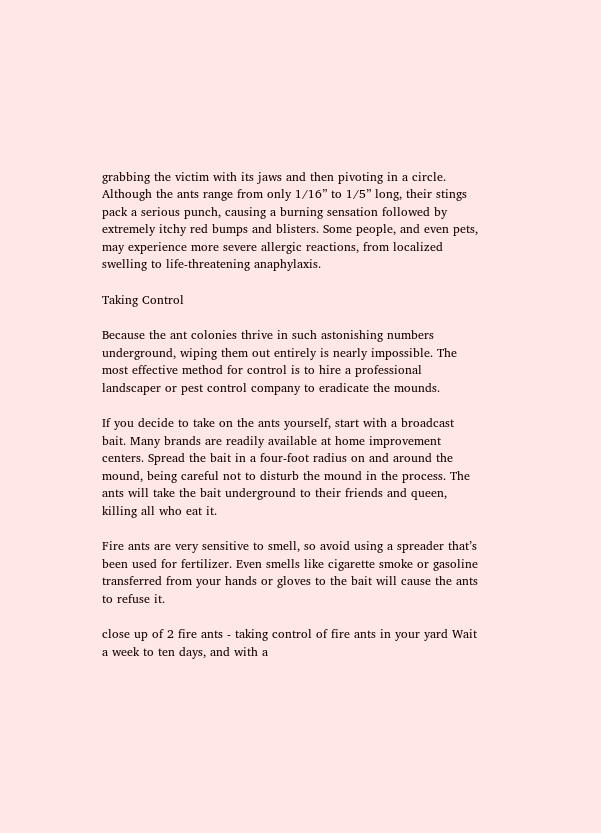grabbing the victim with its jaws and then pivoting in a circle. Although the ants range from only 1/16” to 1/5” long, their stings pack a serious punch, causing a burning sensation followed by extremely itchy red bumps and blisters. Some people, and even pets, may experience more severe allergic reactions, from localized swelling to life-threatening anaphylaxis.

Taking Control

Because the ant colonies thrive in such astonishing numbers underground, wiping them out entirely is nearly impossible. The most effective method for control is to hire a professional landscaper or pest control company to eradicate the mounds.

If you decide to take on the ants yourself, start with a broadcast bait. Many brands are readily available at home improvement centers. Spread the bait in a four-foot radius on and around the mound, being careful not to disturb the mound in the process. The ants will take the bait underground to their friends and queen, killing all who eat it.

Fire ants are very sensitive to smell, so avoid using a spreader that’s been used for fertilizer. Even smells like cigarette smoke or gasoline transferred from your hands or gloves to the bait will cause the ants to refuse it.

close up of 2 fire ants - taking control of fire ants in your yard Wait a week to ten days, and with a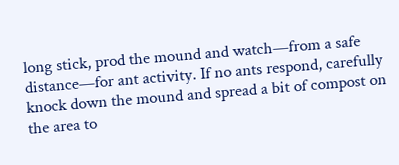long stick, prod the mound and watch—from a safe distance—for ant activity. If no ants respond, carefully knock down the mound and spread a bit of compost on the area to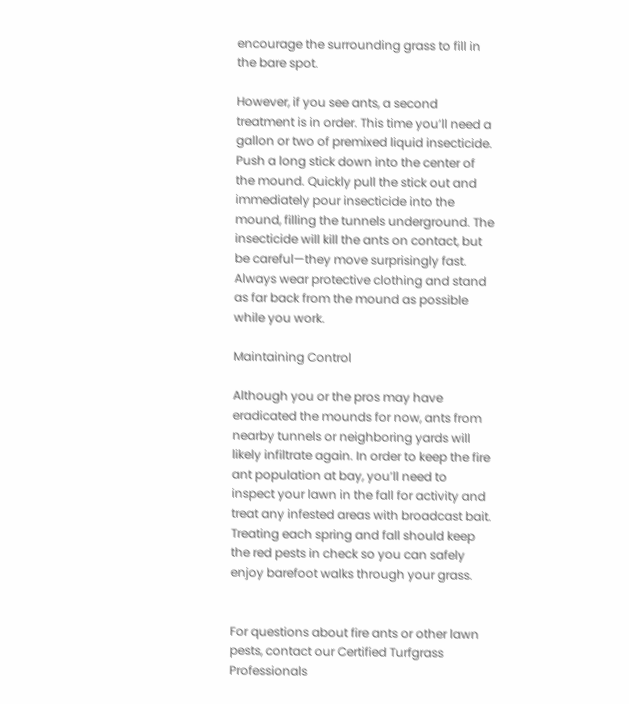encourage the surrounding grass to fill in the bare spot.

However, if you see ants, a second treatment is in order. This time you’ll need a gallon or two of premixed liquid insecticide. Push a long stick down into the center of the mound. Quickly pull the stick out and immediately pour insecticide into the mound, filling the tunnels underground. The insecticide will kill the ants on contact, but be careful—they move surprisingly fast. Always wear protective clothing and stand as far back from the mound as possible while you work.

Maintaining Control

Although you or the pros may have eradicated the mounds for now, ants from nearby tunnels or neighboring yards will likely infiltrate again. In order to keep the fire ant population at bay, you’ll need to inspect your lawn in the fall for activity and treat any infested areas with broadcast bait. Treating each spring and fall should keep the red pests in check so you can safely enjoy barefoot walks through your grass.


For questions about fire ants or other lawn pests, contact our Certified Turfgrass Professionals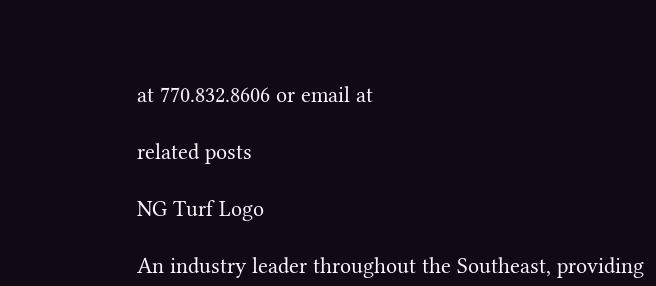at 770.832.8606 or email at

related posts

NG Turf Logo

An industry leader throughout the Southeast, providing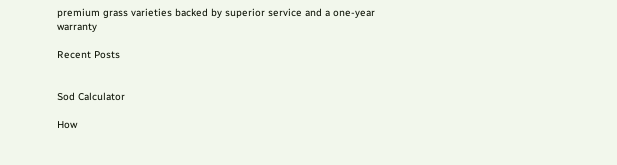premium grass varieties backed by superior service and a one-year warranty

Recent Posts


Sod Calculator

How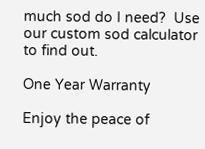much sod do I need?  Use our custom sod calculator to find out.

One Year Warranty

Enjoy the peace of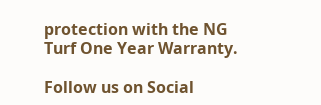protection with the NG Turf One Year Warranty.

Follow us on Social